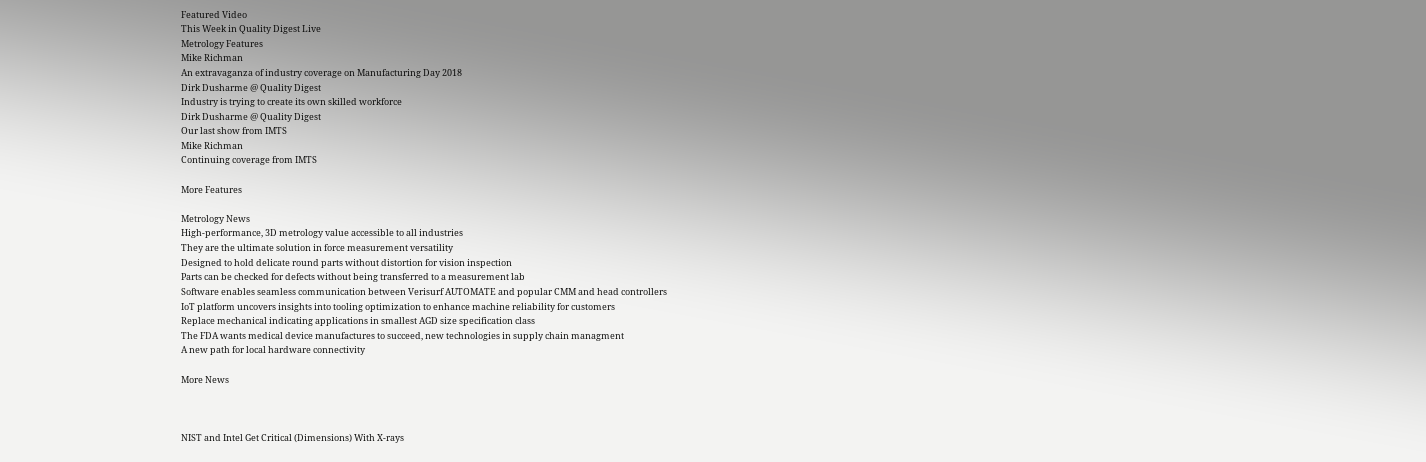Featured Video
This Week in Quality Digest Live
Metrology Features
Mike Richman
An extravaganza of industry coverage on Manufacturing Day 2018
Dirk Dusharme @ Quality Digest
Industry is trying to create its own skilled workforce
Dirk Dusharme @ Quality Digest
Our last show from IMTS
Mike Richman
Continuing coverage from IMTS

More Features

Metrology News
High-performance, 3D metrology value accessible to all industries
They are the ultimate solution in force measurement versatility
Designed to hold delicate round parts without distortion for vision inspection
Parts can be checked for defects without being transferred to a measurement lab
Software enables seamless communication between Verisurf AUTOMATE and popular CMM and head controllers
IoT platform uncovers insights into tooling optimization to enhance machine reliability for customers
Replace mechanical indicating applications in smallest AGD size specification class
The FDA wants medical device manufactures to succeed, new technologies in supply chain managment
A new path for local hardware connectivity

More News



NIST and Intel Get Critical (Dimensions) With X-rays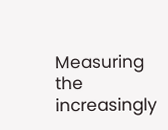Measuring the increasingly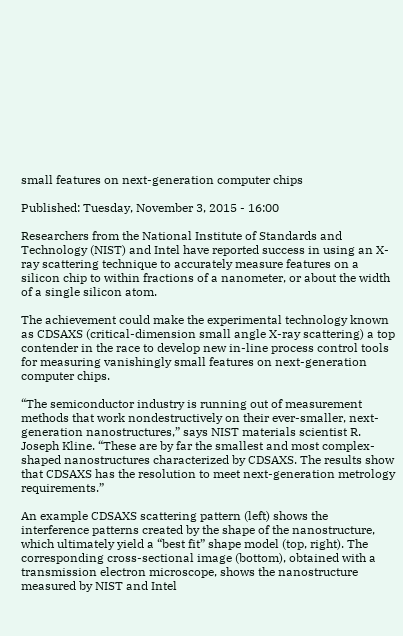small features on next-generation computer chips

Published: Tuesday, November 3, 2015 - 16:00

Researchers from the National Institute of Standards and Technology (NIST) and Intel have reported success in using an X-ray scattering technique to accurately measure features on a silicon chip to within fractions of a nanometer, or about the width of a single silicon atom.

The achievement could make the experimental technology known as CDSAXS (critical-dimension small angle X-ray scattering) a top contender in the race to develop new in-line process control tools for measuring vanishingly small features on next-generation computer chips.

“The semiconductor industry is running out of measurement methods that work nondestructively on their ever-smaller, next-generation nanostructures,” says NIST materials scientist R. Joseph Kline. “These are by far the smallest and most complex-shaped nanostructures characterized by CDSAXS. The results show that CDSAXS has the resolution to meet next-generation metrology requirements.”

An example CDSAXS scattering pattern (left) shows the interference patterns created by the shape of the nanostructure, which ultimately yield a “best fit” shape model (top, right). The corresponding cross-sectional image (bottom), obtained with a transmission electron microscope, shows the nanostructure measured by NIST and Intel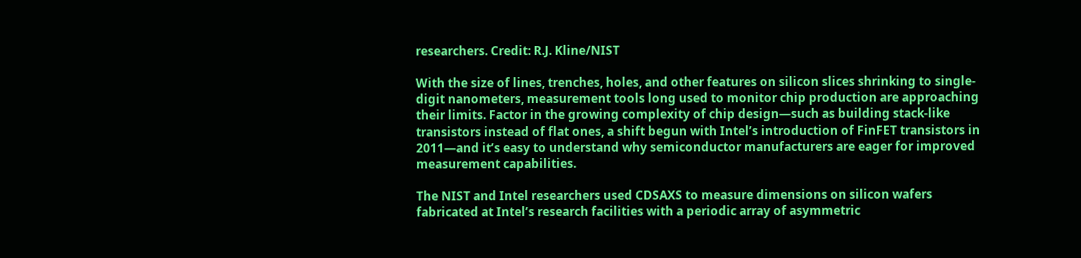researchers. Credit: R.J. Kline/NIST

With the size of lines, trenches, holes, and other features on silicon slices shrinking to single-digit nanometers, measurement tools long used to monitor chip production are approaching their limits. Factor in the growing complexity of chip design—such as building stack-like transistors instead of flat ones, a shift begun with Intel’s introduction of FinFET transistors in 2011—and it’s easy to understand why semiconductor manufacturers are eager for improved measurement capabilities.

The NIST and Intel researchers used CDSAXS to measure dimensions on silicon wafers fabricated at Intel’s research facilities with a periodic array of asymmetric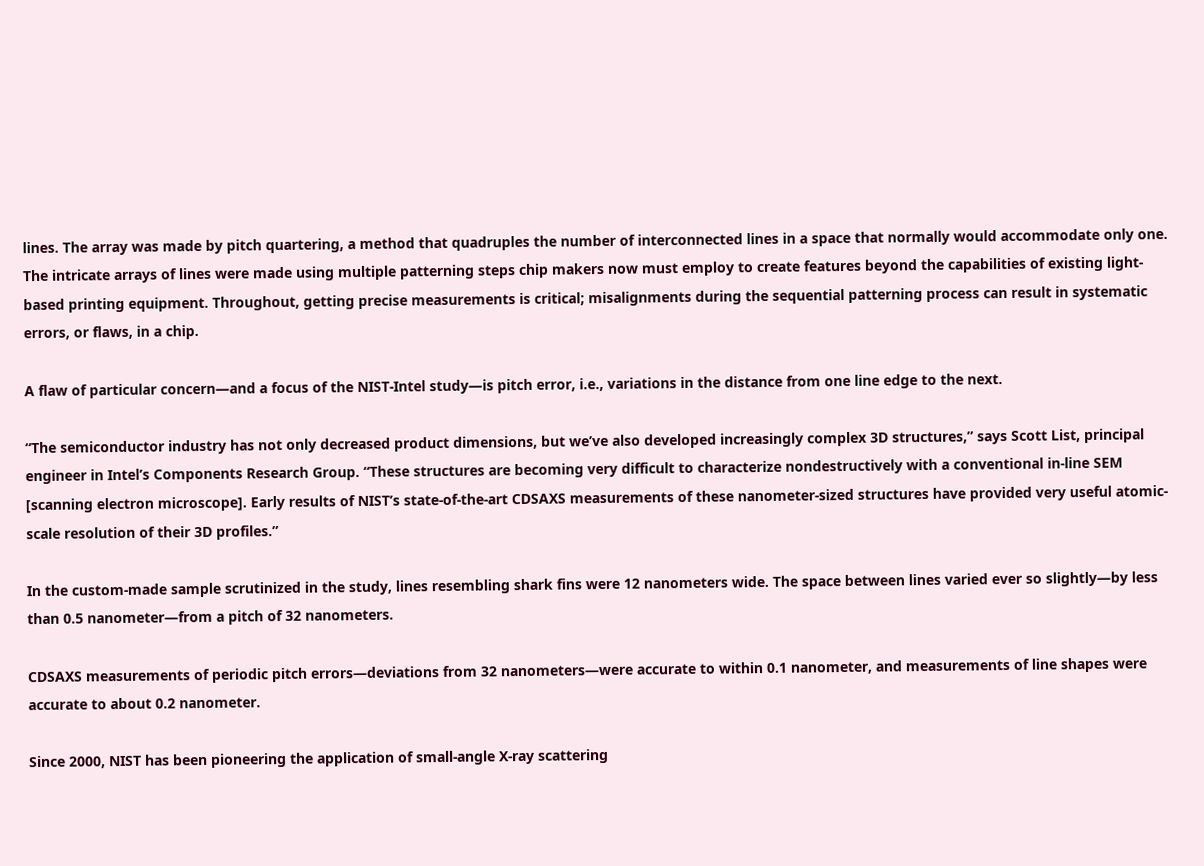lines. The array was made by pitch quartering, a method that quadruples the number of interconnected lines in a space that normally would accommodate only one. The intricate arrays of lines were made using multiple patterning steps chip makers now must employ to create features beyond the capabilities of existing light-based printing equipment. Throughout, getting precise measurements is critical; misalignments during the sequential patterning process can result in systematic errors, or flaws, in a chip.

A flaw of particular concern—and a focus of the NIST-Intel study—is pitch error, i.e., variations in the distance from one line edge to the next.

“The semiconductor industry has not only decreased product dimensions, but we’ve also developed increasingly complex 3D structures,” says Scott List, principal engineer in Intel’s Components Research Group. “These structures are becoming very difficult to characterize nondestructively with a conventional in-line SEM [scanning electron microscope]. Early results of NIST’s state-of-the-art CDSAXS measurements of these nanometer-sized structures have provided very useful atomic-scale resolution of their 3D profiles.”

In the custom-made sample scrutinized in the study, lines resembling shark fins were 12 nanometers wide. The space between lines varied ever so slightly—by less than 0.5 nanometer—from a pitch of 32 nanometers.

CDSAXS measurements of periodic pitch errors—deviations from 32 nanometers—were accurate to within 0.1 nanometer, and measurements of line shapes were accurate to about 0.2 nanometer.

Since 2000, NIST has been pioneering the application of small-angle X-ray scattering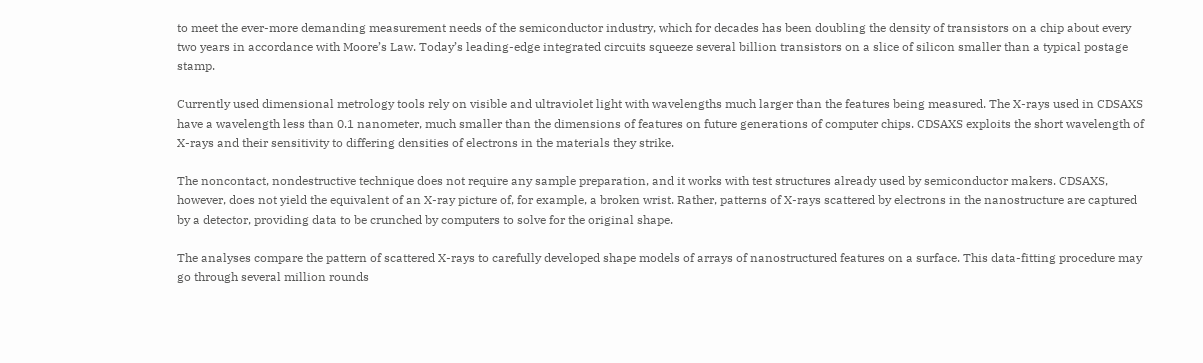to meet the ever-more demanding measurement needs of the semiconductor industry, which for decades has been doubling the density of transistors on a chip about every two years in accordance with Moore’s Law. Today’s leading-edge integrated circuits squeeze several billion transistors on a slice of silicon smaller than a typical postage stamp.

Currently used dimensional metrology tools rely on visible and ultraviolet light with wavelengths much larger than the features being measured. The X-rays used in CDSAXS have a wavelength less than 0.1 nanometer, much smaller than the dimensions of features on future generations of computer chips. CDSAXS exploits the short wavelength of X-rays and their sensitivity to differing densities of electrons in the materials they strike.

The noncontact, nondestructive technique does not require any sample preparation, and it works with test structures already used by semiconductor makers. CDSAXS, however, does not yield the equivalent of an X-ray picture of, for example, a broken wrist. Rather, patterns of X-rays scattered by electrons in the nanostructure are captured by a detector, providing data to be crunched by computers to solve for the original shape.

The analyses compare the pattern of scattered X-rays to carefully developed shape models of arrays of nanostructured features on a surface. This data-fitting procedure may go through several million rounds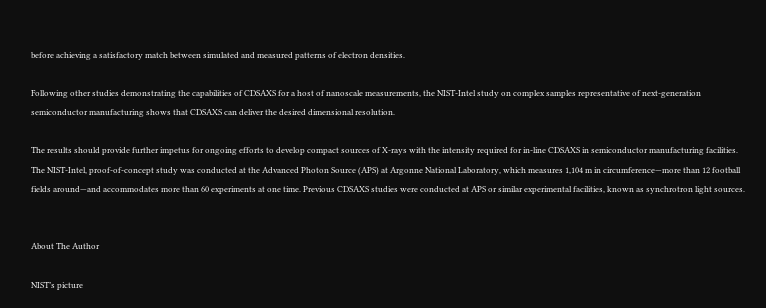before achieving a satisfactory match between simulated and measured patterns of electron densities.

Following other studies demonstrating the capabilities of CDSAXS for a host of nanoscale measurements, the NIST-Intel study on complex samples representative of next-generation semiconductor manufacturing shows that CDSAXS can deliver the desired dimensional resolution.

The results should provide further impetus for ongoing efforts to develop compact sources of X-rays with the intensity required for in-line CDSAXS in semiconductor manufacturing facilities. The NIST-Intel, proof-of-concept study was conducted at the Advanced Photon Source (APS) at Argonne National Laboratory, which measures 1,104 m in circumference—more than 12 football fields around—and accommodates more than 60 experiments at one time. Previous CDSAXS studies were conducted at APS or similar experimental facilities, known as synchrotron light sources.


About The Author

NIST’s picture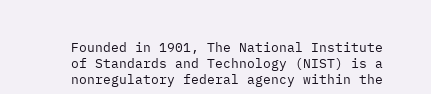Founded in 1901, The National Institute of Standards and Technology (NIST) is a nonregulatory federal agency within the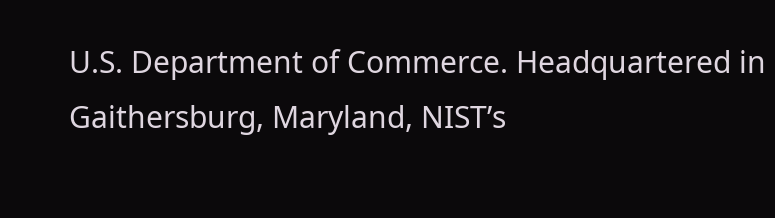U.S. Department of Commerce. Headquartered in Gaithersburg, Maryland, NIST’s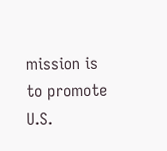mission is to promote U.S.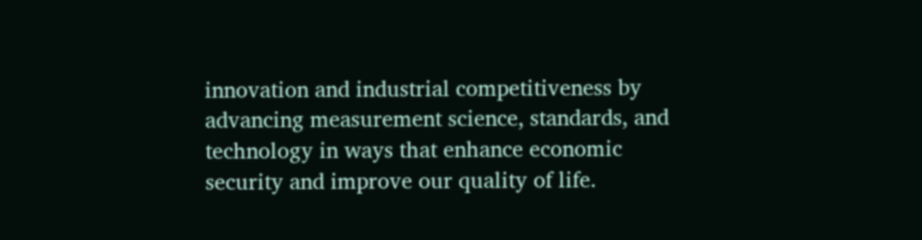innovation and industrial competitiveness by advancing measurement science, standards, and technology in ways that enhance economic security and improve our quality of life.